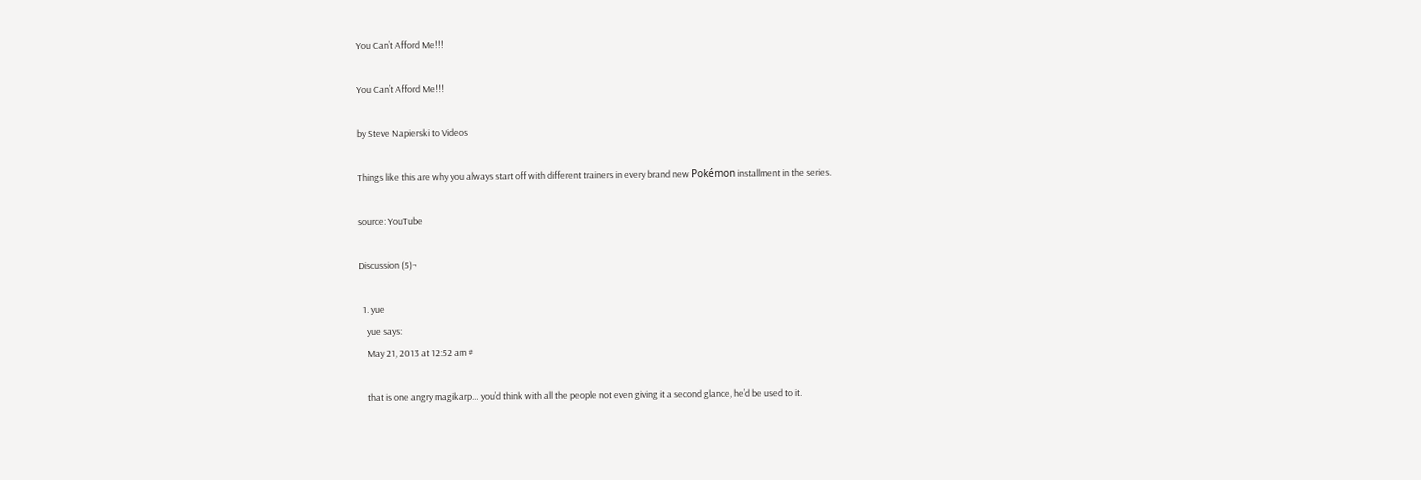You Can’t Afford Me!!!

You Can’t Afford Me!!!

by Steve Napierski to Videos

Things like this are why you always start off with different trainers in every brand new Pokémon installment in the series.

source: YouTube

Discussion (5)¬

  1. yue
    yue says:
    May 21, 2013 at 12:52 am #

    that is one angry magikarp… you’d think with all the people not even giving it a second glance, he’d be used to it.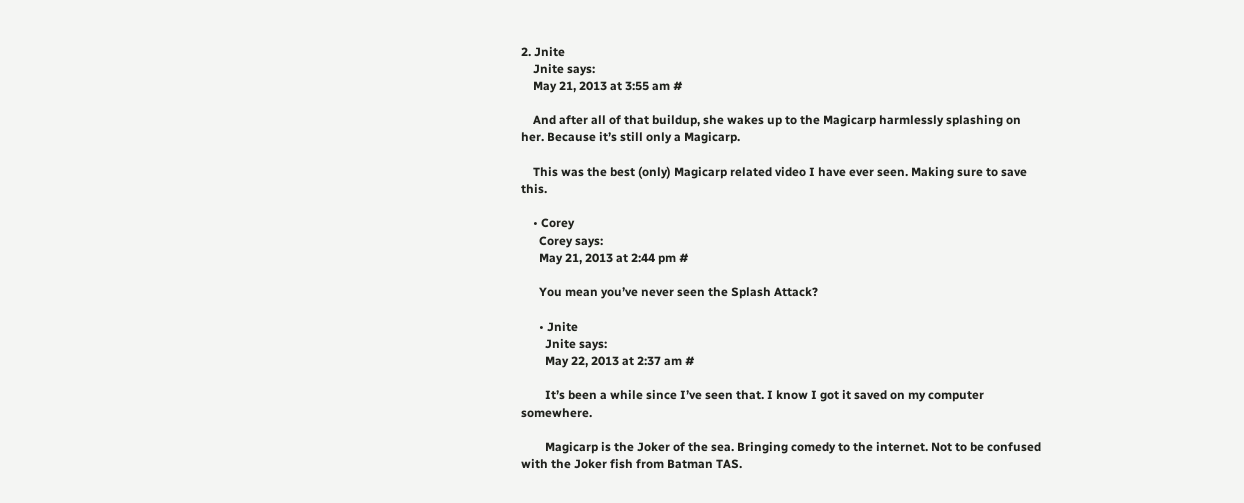2. Jnite
    Jnite says:
    May 21, 2013 at 3:55 am #

    And after all of that buildup, she wakes up to the Magicarp harmlessly splashing on her. Because it’s still only a Magicarp.

    This was the best (only) Magicarp related video I have ever seen. Making sure to save this.

    • Corey
      Corey says:
      May 21, 2013 at 2:44 pm #

      You mean you’ve never seen the Splash Attack?

      • Jnite
        Jnite says:
        May 22, 2013 at 2:37 am #

        It’s been a while since I’ve seen that. I know I got it saved on my computer somewhere.

        Magicarp is the Joker of the sea. Bringing comedy to the internet. Not to be confused with the Joker fish from Batman TAS.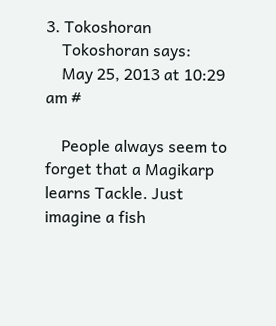3. Tokoshoran
    Tokoshoran says:
    May 25, 2013 at 10:29 am #

    People always seem to forget that a Magikarp learns Tackle. Just imagine a fish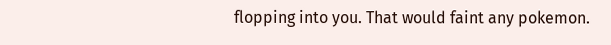flopping into you. That would faint any pokemon.